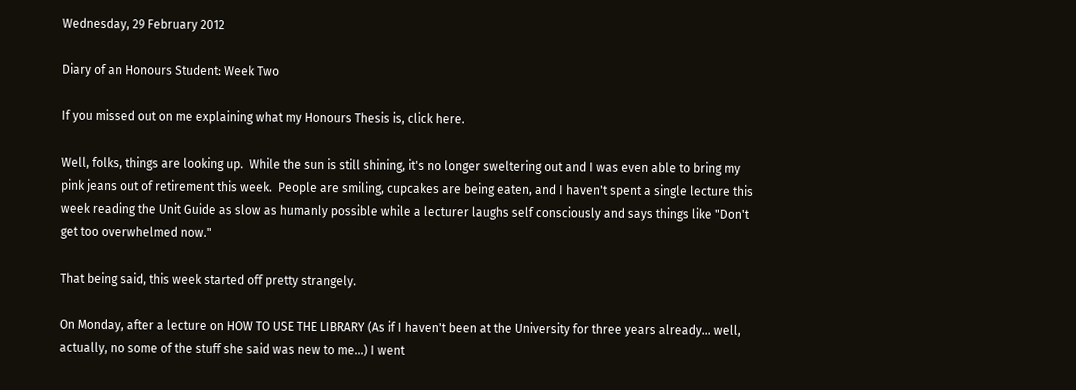Wednesday, 29 February 2012

Diary of an Honours Student: Week Two

If you missed out on me explaining what my Honours Thesis is, click here.

Well, folks, things are looking up.  While the sun is still shining, it's no longer sweltering out and I was even able to bring my pink jeans out of retirement this week.  People are smiling, cupcakes are being eaten, and I haven't spent a single lecture this week reading the Unit Guide as slow as humanly possible while a lecturer laughs self consciously and says things like "Don't get too overwhelmed now."

That being said, this week started off pretty strangely.

On Monday, after a lecture on HOW TO USE THE LIBRARY (As if I haven't been at the University for three years already... well, actually, no some of the stuff she said was new to me...) I went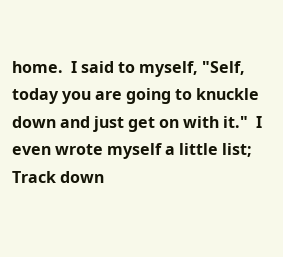home.  I said to myself, "Self, today you are going to knuckle down and just get on with it."  I even wrote myself a little list; Track down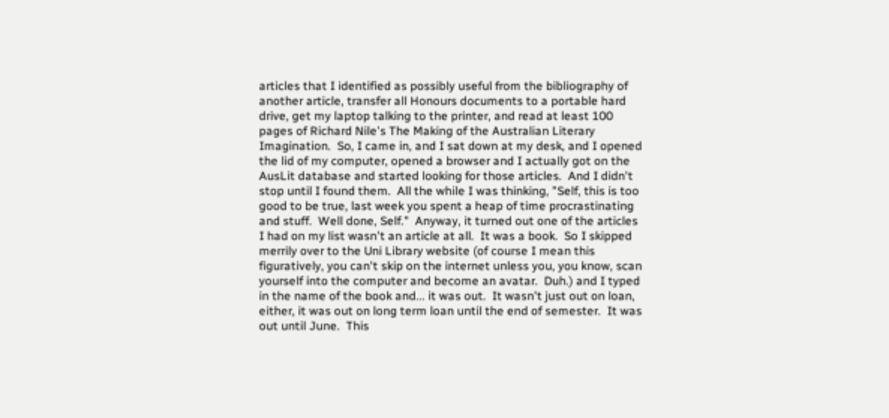articles that I identified as possibly useful from the bibliography of another article, transfer all Honours documents to a portable hard drive, get my laptop talking to the printer, and read at least 100 pages of Richard Nile's The Making of the Australian Literary Imagination.  So, I came in, and I sat down at my desk, and I opened the lid of my computer, opened a browser and I actually got on the AusLit database and started looking for those articles.  And I didn't stop until I found them.  All the while I was thinking, "Self, this is too good to be true, last week you spent a heap of time procrastinating and stuff.  Well done, Self."  Anyway, it turned out one of the articles I had on my list wasn't an article at all.  It was a book.  So I skipped merrily over to the Uni Library website (of course I mean this figuratively, you can't skip on the internet unless you, you know, scan yourself into the computer and become an avatar.  Duh.) and I typed in the name of the book and... it was out.  It wasn't just out on loan, either, it was out on long term loan until the end of semester.  It was out until June.  This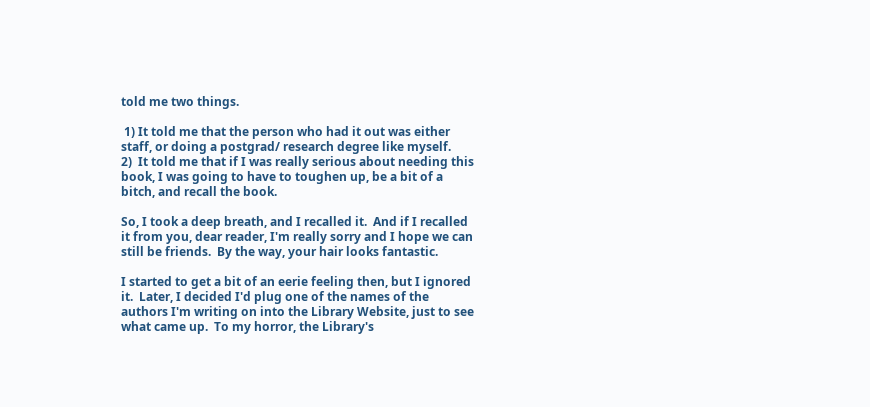told me two things.

 1) It told me that the person who had it out was either staff, or doing a postgrad/ research degree like myself.
2)  It told me that if I was really serious about needing this book, I was going to have to toughen up, be a bit of a bitch, and recall the book.

So, I took a deep breath, and I recalled it.  And if I recalled it from you, dear reader, I'm really sorry and I hope we can still be friends.  By the way, your hair looks fantastic.

I started to get a bit of an eerie feeling then, but I ignored it.  Later, I decided I'd plug one of the names of the authors I'm writing on into the Library Website, just to see what came up.  To my horror, the Library's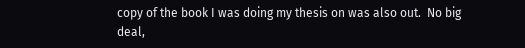copy of the book I was doing my thesis on was also out.  No big deal,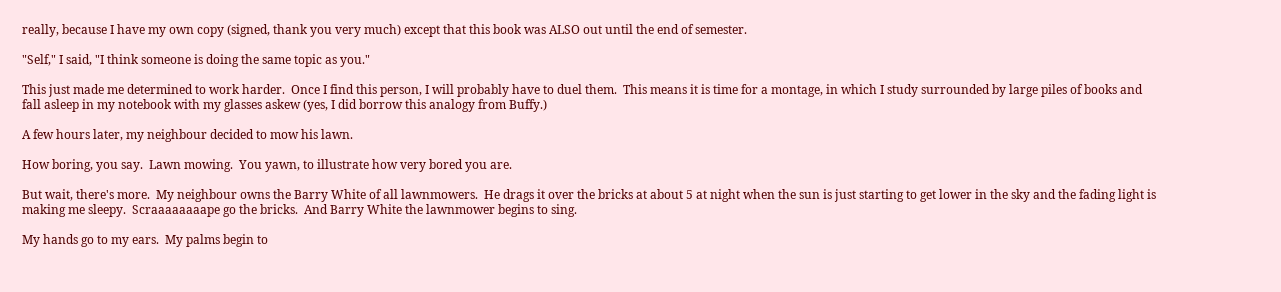really, because I have my own copy (signed, thank you very much) except that this book was ALSO out until the end of semester.

"Self," I said, "I think someone is doing the same topic as you."

This just made me determined to work harder.  Once I find this person, I will probably have to duel them.  This means it is time for a montage, in which I study surrounded by large piles of books and fall asleep in my notebook with my glasses askew (yes, I did borrow this analogy from Buffy.)

A few hours later, my neighbour decided to mow his lawn.

How boring, you say.  Lawn mowing.  You yawn, to illustrate how very bored you are.

But wait, there's more.  My neighbour owns the Barry White of all lawnmowers.  He drags it over the bricks at about 5 at night when the sun is just starting to get lower in the sky and the fading light is making me sleepy.  Scraaaaaaaape go the bricks.  And Barry White the lawnmower begins to sing.

My hands go to my ears.  My palms begin to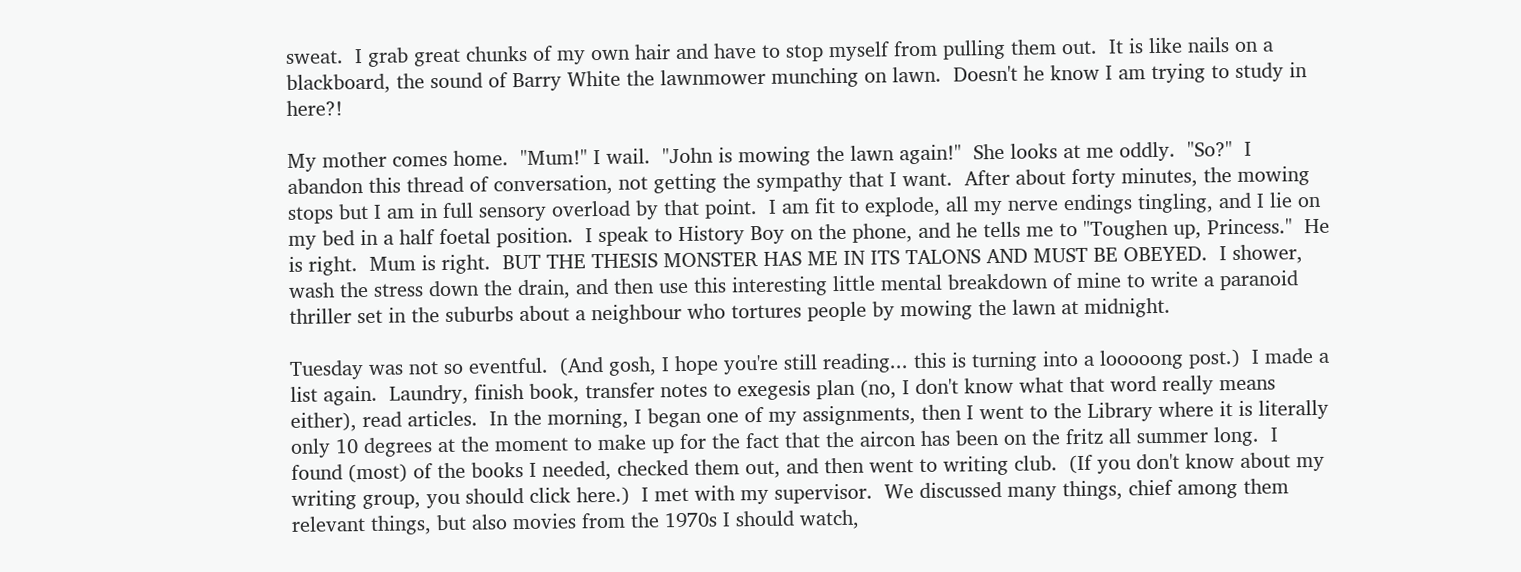sweat.  I grab great chunks of my own hair and have to stop myself from pulling them out.  It is like nails on a blackboard, the sound of Barry White the lawnmower munching on lawn.  Doesn't he know I am trying to study in here?!

My mother comes home.  "Mum!" I wail.  "John is mowing the lawn again!"  She looks at me oddly.  "So?"  I abandon this thread of conversation, not getting the sympathy that I want.  After about forty minutes, the mowing stops but I am in full sensory overload by that point.  I am fit to explode, all my nerve endings tingling, and I lie on my bed in a half foetal position.  I speak to History Boy on the phone, and he tells me to "Toughen up, Princess."  He is right.  Mum is right.  BUT THE THESIS MONSTER HAS ME IN ITS TALONS AND MUST BE OBEYED.  I shower, wash the stress down the drain, and then use this interesting little mental breakdown of mine to write a paranoid thriller set in the suburbs about a neighbour who tortures people by mowing the lawn at midnight.

Tuesday was not so eventful.  (And gosh, I hope you're still reading... this is turning into a looooong post.)  I made a list again.  Laundry, finish book, transfer notes to exegesis plan (no, I don't know what that word really means either), read articles.  In the morning, I began one of my assignments, then I went to the Library where it is literally only 10 degrees at the moment to make up for the fact that the aircon has been on the fritz all summer long.  I found (most) of the books I needed, checked them out, and then went to writing club.  (If you don't know about my writing group, you should click here.)  I met with my supervisor.  We discussed many things, chief among them relevant things, but also movies from the 1970s I should watch,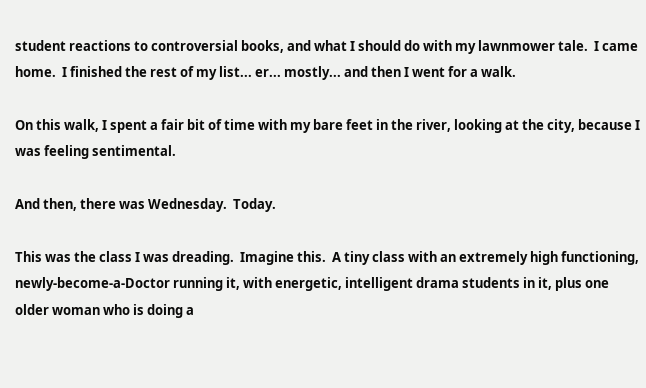student reactions to controversial books, and what I should do with my lawnmower tale.  I came home.  I finished the rest of my list... er... mostly... and then I went for a walk.

On this walk, I spent a fair bit of time with my bare feet in the river, looking at the city, because I was feeling sentimental.

And then, there was Wednesday.  Today.

This was the class I was dreading.  Imagine this.  A tiny class with an extremely high functioning, newly-become-a-Doctor running it, with energetic, intelligent drama students in it, plus one older woman who is doing a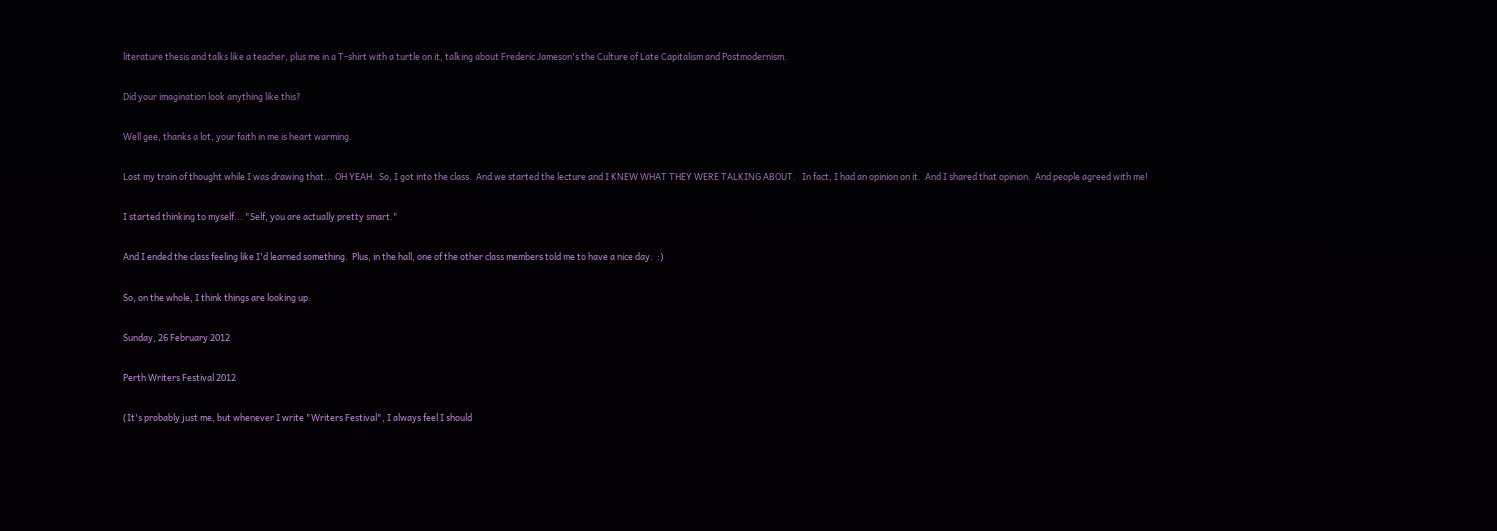literature thesis and talks like a teacher, plus me in a T-shirt with a turtle on it, talking about Frederic Jameson's the Culture of Late Capitalism and Postmodernism.

Did your imagination look anything like this?

Well gee, thanks a lot, your faith in me is heart warming.

Lost my train of thought while I was drawing that... OH YEAH.  So, I got into the class.  And we started the lecture and I KNEW WHAT THEY WERE TALKING ABOUT.   In fact, I had an opinion on it.  And I shared that opinion.  And people agreed with me!

I started thinking to myself... "Self, you are actually pretty smart."

And I ended the class feeling like I'd learned something.  Plus, in the hall, one of the other class members told me to have a nice day.  :)

So, on the whole, I think things are looking up.

Sunday, 26 February 2012

Perth Writers Festival 2012

(It's probably just me, but whenever I write "Writers Festival", I always feel I should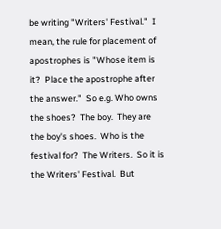be writing "Writers' Festival."  I mean, the rule for placement of apostrophes is "Whose item is it?  Place the apostrophe after the answer."  So e.g. Who owns the shoes?  The boy.  They are the boy's shoes.  Who is the festival for?  The Writers.  So it is the Writers' Festival.  But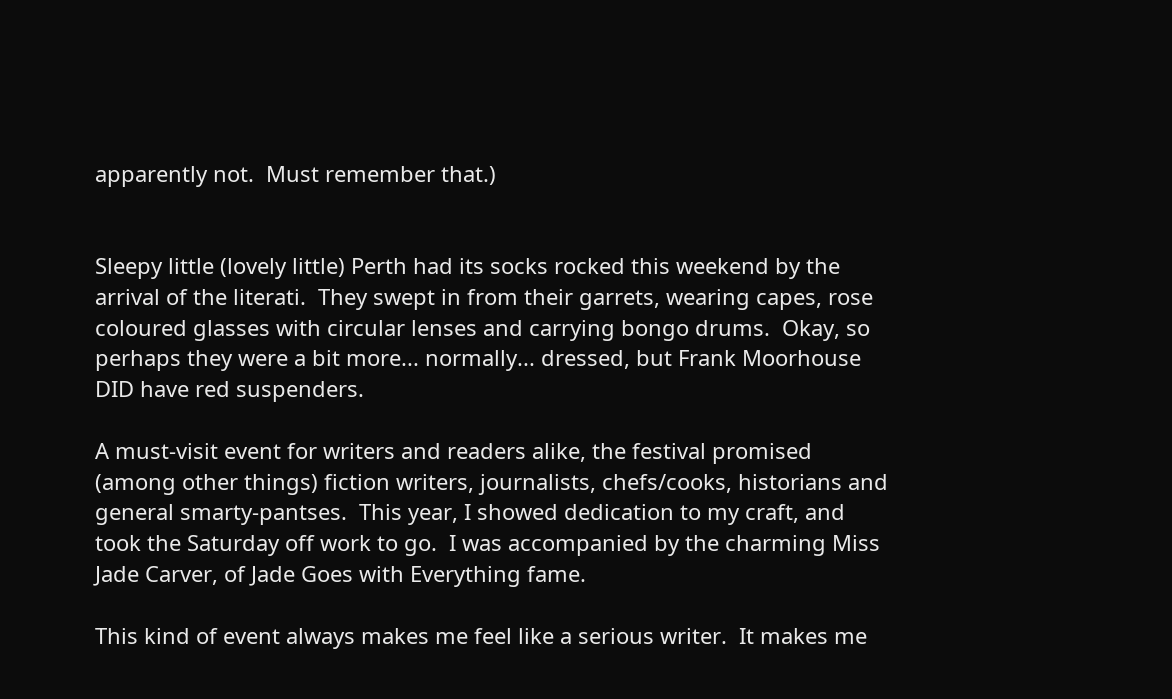apparently not.  Must remember that.)


Sleepy little (lovely little) Perth had its socks rocked this weekend by the arrival of the literati.  They swept in from their garrets, wearing capes, rose coloured glasses with circular lenses and carrying bongo drums.  Okay, so perhaps they were a bit more... normally... dressed, but Frank Moorhouse DID have red suspenders.

A must-visit event for writers and readers alike, the festival promised (among other things) fiction writers, journalists, chefs/cooks, historians and general smarty-pantses.  This year, I showed dedication to my craft, and took the Saturday off work to go.  I was accompanied by the charming Miss Jade Carver, of Jade Goes with Everything fame.

This kind of event always makes me feel like a serious writer.  It makes me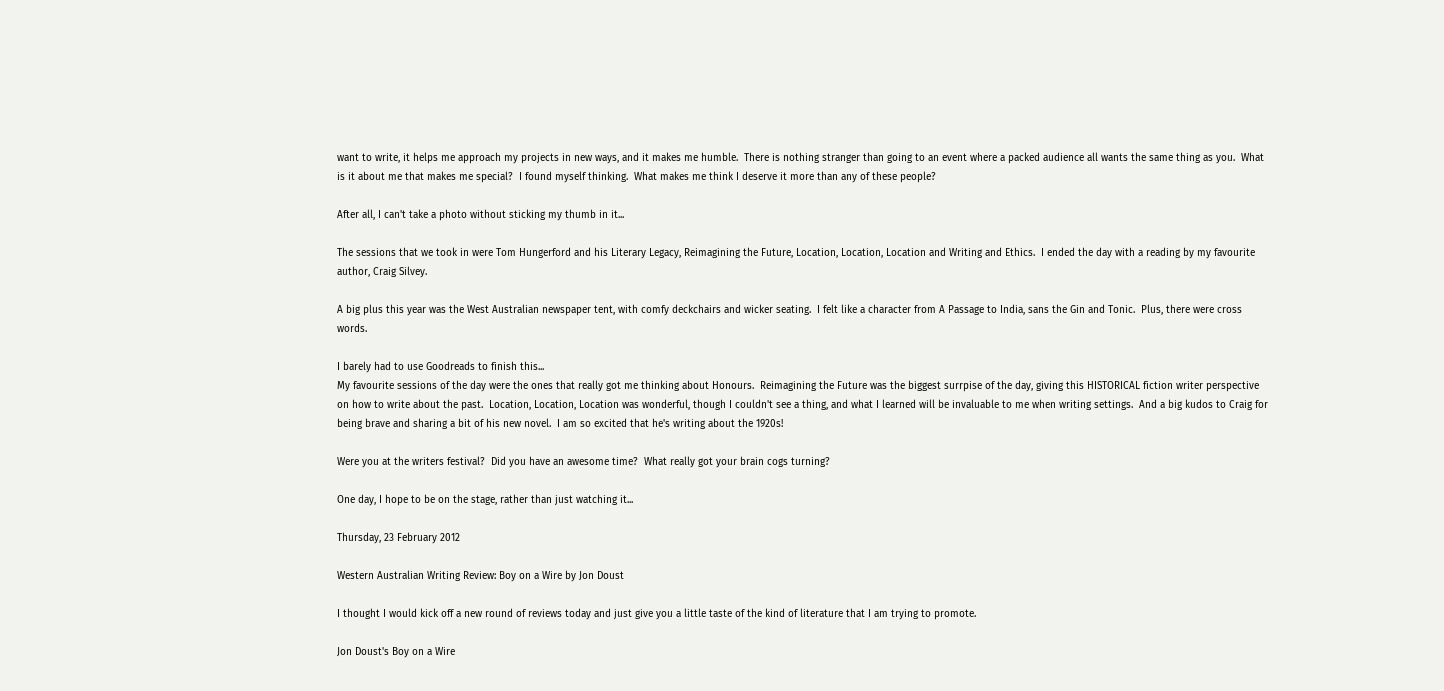want to write, it helps me approach my projects in new ways, and it makes me humble.  There is nothing stranger than going to an event where a packed audience all wants the same thing as you.  What is it about me that makes me special?  I found myself thinking.  What makes me think I deserve it more than any of these people?

After all, I can't take a photo without sticking my thumb in it...

The sessions that we took in were Tom Hungerford and his Literary Legacy, Reimagining the Future, Location, Location, Location and Writing and Ethics.  I ended the day with a reading by my favourite author, Craig Silvey.

A big plus this year was the West Australian newspaper tent, with comfy deckchairs and wicker seating.  I felt like a character from A Passage to India, sans the Gin and Tonic.  Plus, there were cross words.

I barely had to use Goodreads to finish this...
My favourite sessions of the day were the ones that really got me thinking about Honours.  Reimagining the Future was the biggest surrpise of the day, giving this HISTORICAL fiction writer perspective on how to write about the past.  Location, Location, Location was wonderful, though I couldn't see a thing, and what I learned will be invaluable to me when writing settings.  And a big kudos to Craig for being brave and sharing a bit of his new novel.  I am so excited that he's writing about the 1920s!

Were you at the writers festival?  Did you have an awesome time?  What really got your brain cogs turning?

One day, I hope to be on the stage, rather than just watching it...

Thursday, 23 February 2012

Western Australian Writing Review: Boy on a Wire by Jon Doust

I thought I would kick off a new round of reviews today and just give you a little taste of the kind of literature that I am trying to promote.

Jon Doust's Boy on a Wire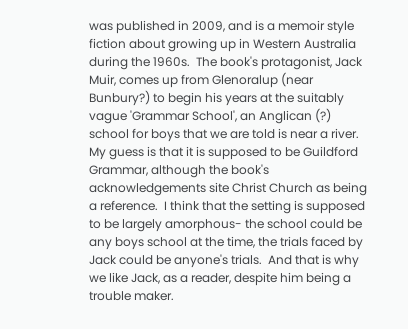was published in 2009, and is a memoir style fiction about growing up in Western Australia during the 1960s.  The book's protagonist, Jack Muir, comes up from Glenoralup (near Bunbury?) to begin his years at the suitably vague 'Grammar School', an Anglican (?) school for boys that we are told is near a river.  My guess is that it is supposed to be Guildford Grammar, although the book's acknowledgements site Christ Church as being a reference.  I think that the setting is supposed to be largely amorphous- the school could be any boys school at the time, the trials faced by Jack could be anyone's trials.  And that is why we like Jack, as a reader, despite him being a trouble maker.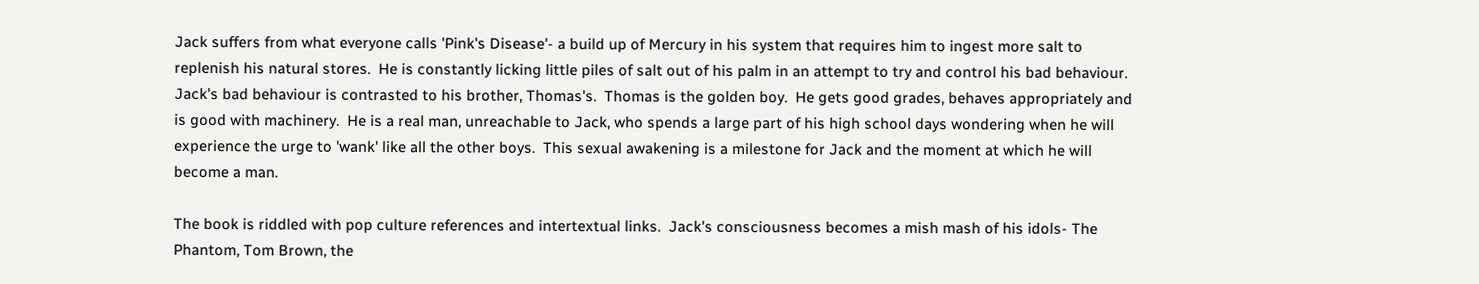Jack suffers from what everyone calls 'Pink's Disease'- a build up of Mercury in his system that requires him to ingest more salt to replenish his natural stores.  He is constantly licking little piles of salt out of his palm in an attempt to try and control his bad behaviour.  Jack's bad behaviour is contrasted to his brother, Thomas's.  Thomas is the golden boy.  He gets good grades, behaves appropriately and is good with machinery.  He is a real man, unreachable to Jack, who spends a large part of his high school days wondering when he will experience the urge to 'wank' like all the other boys.  This sexual awakening is a milestone for Jack and the moment at which he will become a man.

The book is riddled with pop culture references and intertextual links.  Jack's consciousness becomes a mish mash of his idols- The Phantom, Tom Brown, the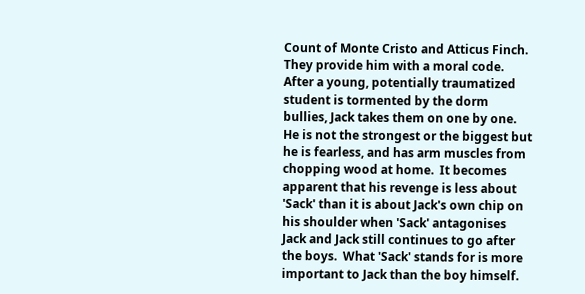Count of Monte Cristo and Atticus Finch.  They provide him with a moral code.  After a young, potentially traumatized student is tormented by the dorm bullies, Jack takes them on one by one.  He is not the strongest or the biggest but he is fearless, and has arm muscles from chopping wood at home.  It becomes apparent that his revenge is less about 'Sack' than it is about Jack's own chip on his shoulder when 'Sack' antagonises Jack and Jack still continues to go after the boys.  What 'Sack' stands for is more important to Jack than the boy himself.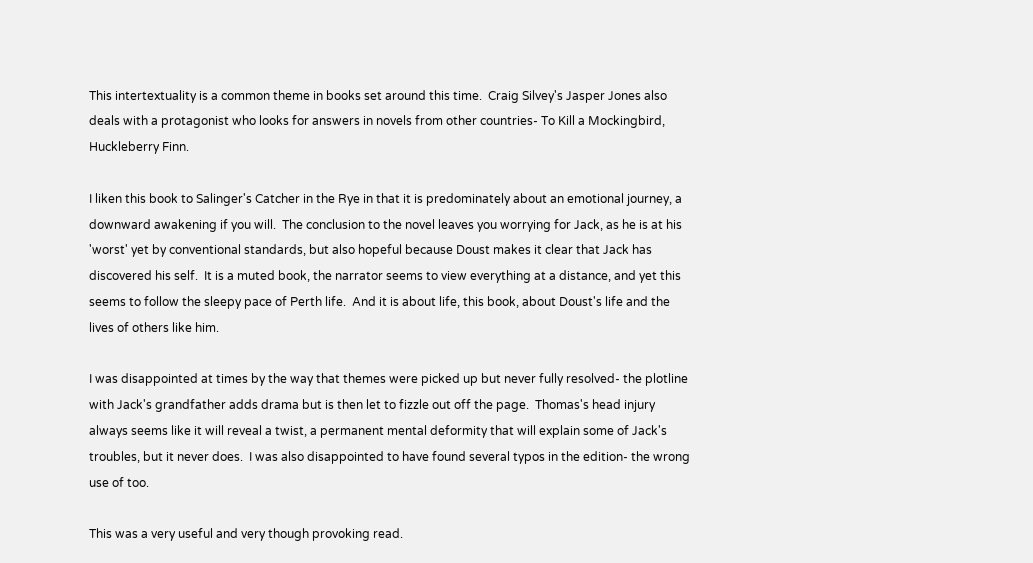This intertextuality is a common theme in books set around this time.  Craig Silvey's Jasper Jones also deals with a protagonist who looks for answers in novels from other countries- To Kill a Mockingbird, Huckleberry Finn.

I liken this book to Salinger's Catcher in the Rye in that it is predominately about an emotional journey, a downward awakening if you will.  The conclusion to the novel leaves you worrying for Jack, as he is at his 'worst' yet by conventional standards, but also hopeful because Doust makes it clear that Jack has discovered his self.  It is a muted book, the narrator seems to view everything at a distance, and yet this seems to follow the sleepy pace of Perth life.  And it is about life, this book, about Doust's life and the lives of others like him.

I was disappointed at times by the way that themes were picked up but never fully resolved- the plotline with Jack's grandfather adds drama but is then let to fizzle out off the page.  Thomas's head injury always seems like it will reveal a twist, a permanent mental deformity that will explain some of Jack's troubles, but it never does.  I was also disappointed to have found several typos in the edition- the wrong use of too.

This was a very useful and very though provoking read.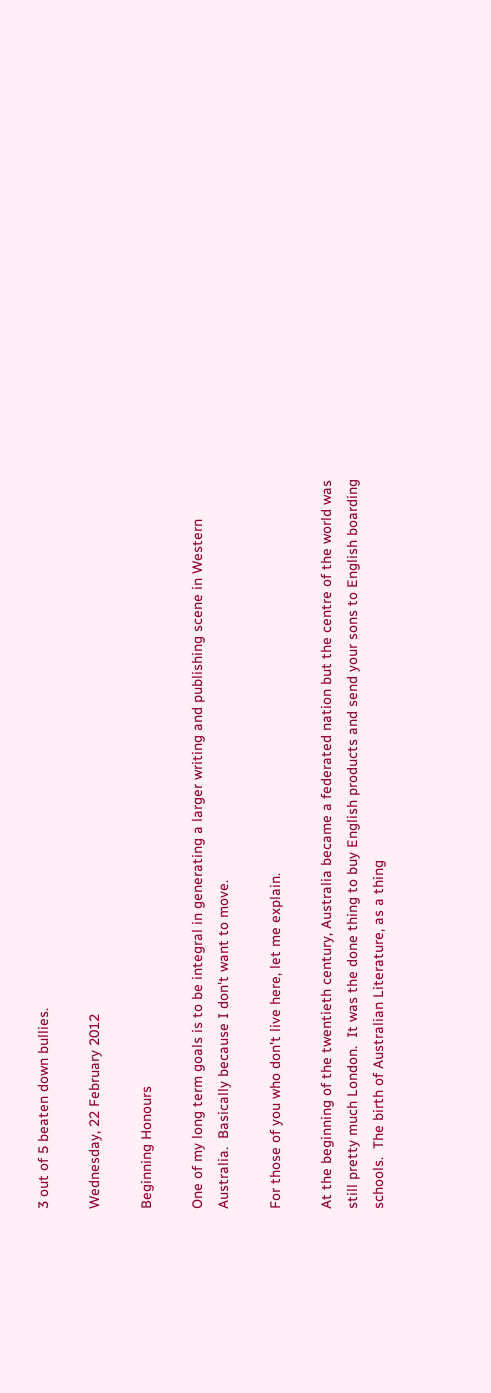3 out of 5 beaten down bullies.

Wednesday, 22 February 2012

Beginning Honours

One of my long term goals is to be integral in generating a larger writing and publishing scene in Western Australia.  Basically because I don't want to move.

For those of you who don't live here, let me explain.

At the beginning of the twentieth century, Australia became a federated nation but the centre of the world was still pretty much London.  It was the done thing to buy English products and send your sons to English boarding schools.  The birth of Australian Literature, as a thing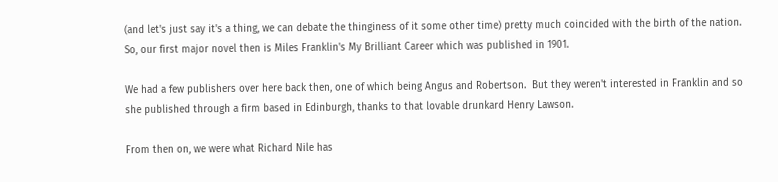(and let's just say it's a thing, we can debate the thinginess of it some other time) pretty much coincided with the birth of the nation.  So, our first major novel then is Miles Franklin's My Brilliant Career which was published in 1901.

We had a few publishers over here back then, one of which being Angus and Robertson.  But they weren't interested in Franklin and so she published through a firm based in Edinburgh, thanks to that lovable drunkard Henry Lawson.

From then on, we were what Richard Nile has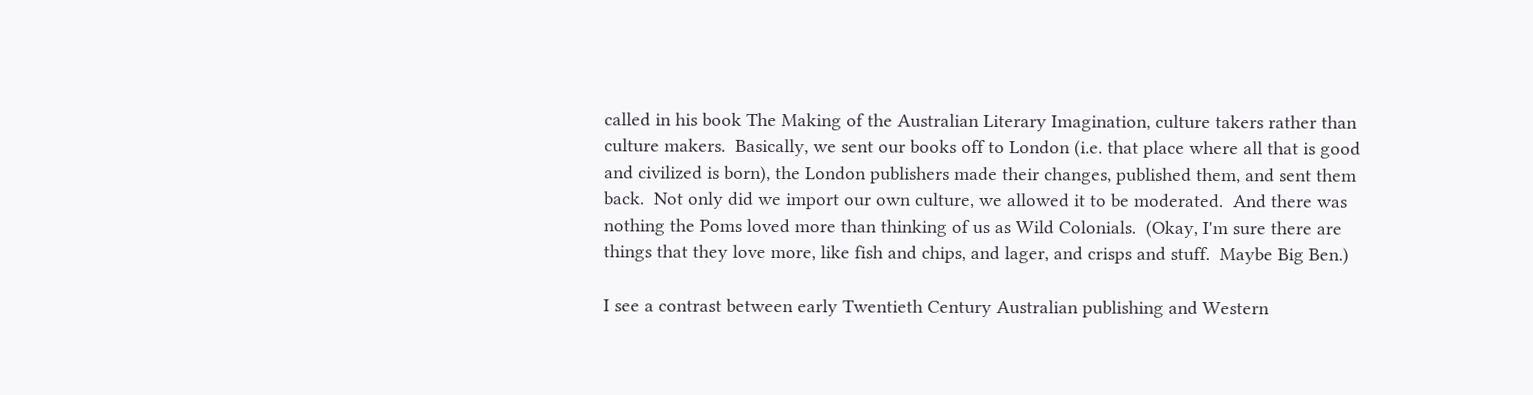called in his book The Making of the Australian Literary Imagination, culture takers rather than culture makers.  Basically, we sent our books off to London (i.e. that place where all that is good and civilized is born), the London publishers made their changes, published them, and sent them back.  Not only did we import our own culture, we allowed it to be moderated.  And there was nothing the Poms loved more than thinking of us as Wild Colonials.  (Okay, I'm sure there are things that they love more, like fish and chips, and lager, and crisps and stuff.  Maybe Big Ben.)

I see a contrast between early Twentieth Century Australian publishing and Western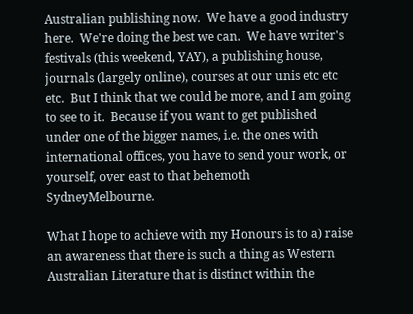Australian publishing now.  We have a good industry here.  We're doing the best we can.  We have writer's festivals (this weekend, YAY), a publishing house, journals (largely online), courses at our unis etc etc etc.  But I think that we could be more, and I am going to see to it.  Because if you want to get published under one of the bigger names, i.e. the ones with international offices, you have to send your work, or yourself, over east to that behemoth SydneyMelbourne.

What I hope to achieve with my Honours is to a) raise an awareness that there is such a thing as Western Australian Literature that is distinct within the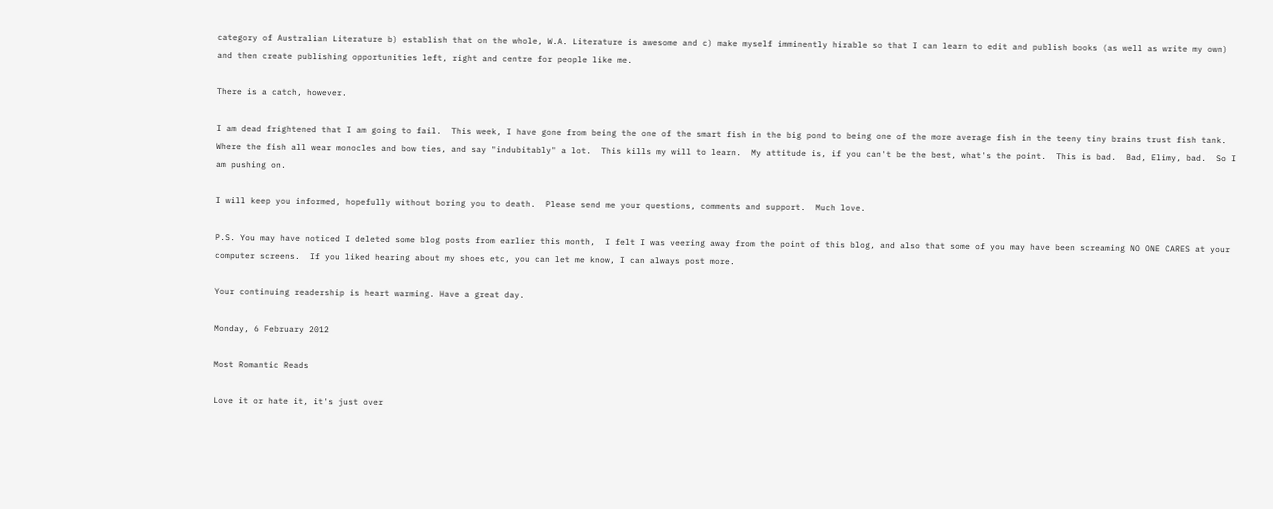category of Australian Literature b) establish that on the whole, W.A. Literature is awesome and c) make myself imminently hirable so that I can learn to edit and publish books (as well as write my own) and then create publishing opportunities left, right and centre for people like me.

There is a catch, however.

I am dead frightened that I am going to fail.  This week, I have gone from being the one of the smart fish in the big pond to being one of the more average fish in the teeny tiny brains trust fish tank.  Where the fish all wear monocles and bow ties, and say "indubitably" a lot.  This kills my will to learn.  My attitude is, if you can't be the best, what's the point.  This is bad.  Bad, Elimy, bad.  So I am pushing on.

I will keep you informed, hopefully without boring you to death.  Please send me your questions, comments and support.  Much love.

P.S. You may have noticed I deleted some blog posts from earlier this month,  I felt I was veering away from the point of this blog, and also that some of you may have been screaming NO ONE CARES at your computer screens.  If you liked hearing about my shoes etc, you can let me know, I can always post more.

Your continuing readership is heart warming. Have a great day.

Monday, 6 February 2012

Most Romantic Reads

Love it or hate it, it's just over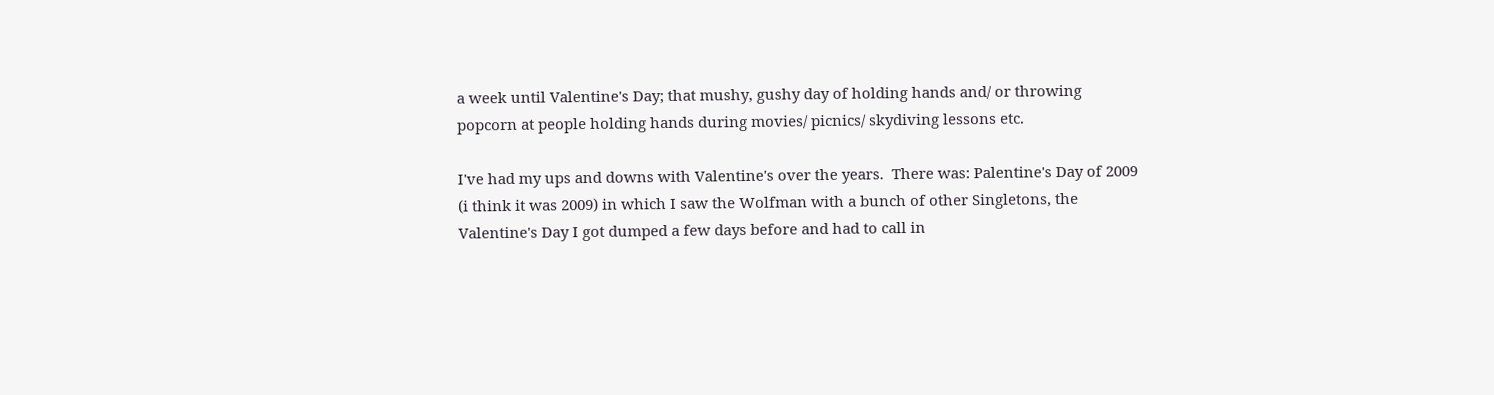a week until Valentine's Day; that mushy, gushy day of holding hands and/ or throwing popcorn at people holding hands during movies/ picnics/ skydiving lessons etc.

I've had my ups and downs with Valentine's over the years.  There was: Palentine's Day of 2009 (i think it was 2009) in which I saw the Wolfman with a bunch of other Singletons, the Valentine's Day I got dumped a few days before and had to call in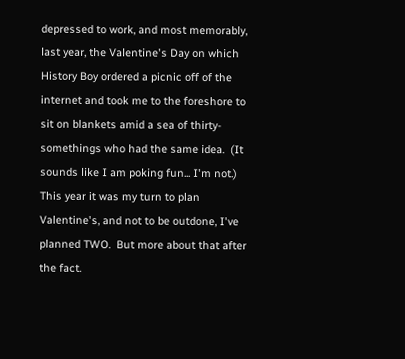depressed to work, and most memorably, last year, the Valentine's Day on which History Boy ordered a picnic off of the internet and took me to the foreshore to sit on blankets amid a sea of thirty-somethings who had the same idea.  (It sounds like I am poking fun... I'm not.)  This year it was my turn to plan Valentine's, and not to be outdone, I've planned TWO.  But more about that after the fact.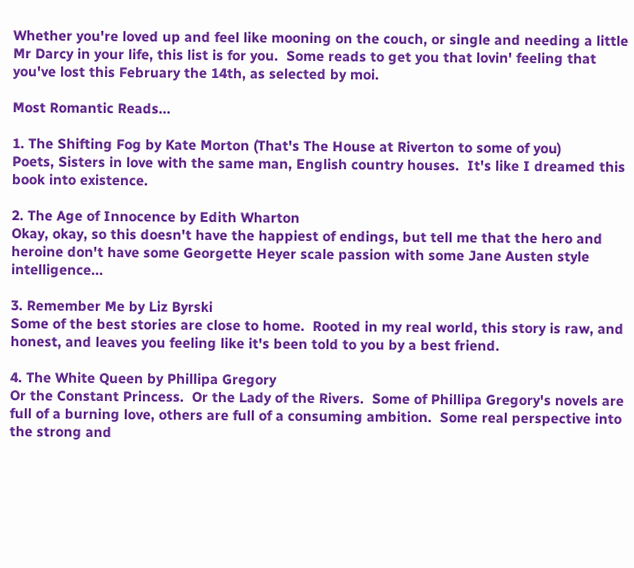Whether you're loved up and feel like mooning on the couch, or single and needing a little Mr Darcy in your life, this list is for you.  Some reads to get you that lovin' feeling that you've lost this February the 14th, as selected by moi.

Most Romantic Reads...

1. The Shifting Fog by Kate Morton (That's The House at Riverton to some of you)
Poets, Sisters in love with the same man, English country houses.  It's like I dreamed this book into existence.

2. The Age of Innocence by Edith Wharton
Okay, okay, so this doesn't have the happiest of endings, but tell me that the hero and heroine don't have some Georgette Heyer scale passion with some Jane Austen style intelligence...

3. Remember Me by Liz Byrski
Some of the best stories are close to home.  Rooted in my real world, this story is raw, and honest, and leaves you feeling like it's been told to you by a best friend.

4. The White Queen by Phillipa Gregory
Or the Constant Princess.  Or the Lady of the Rivers.  Some of Phillipa Gregory's novels are full of a burning love, others are full of a consuming ambition.  Some real perspective into the strong and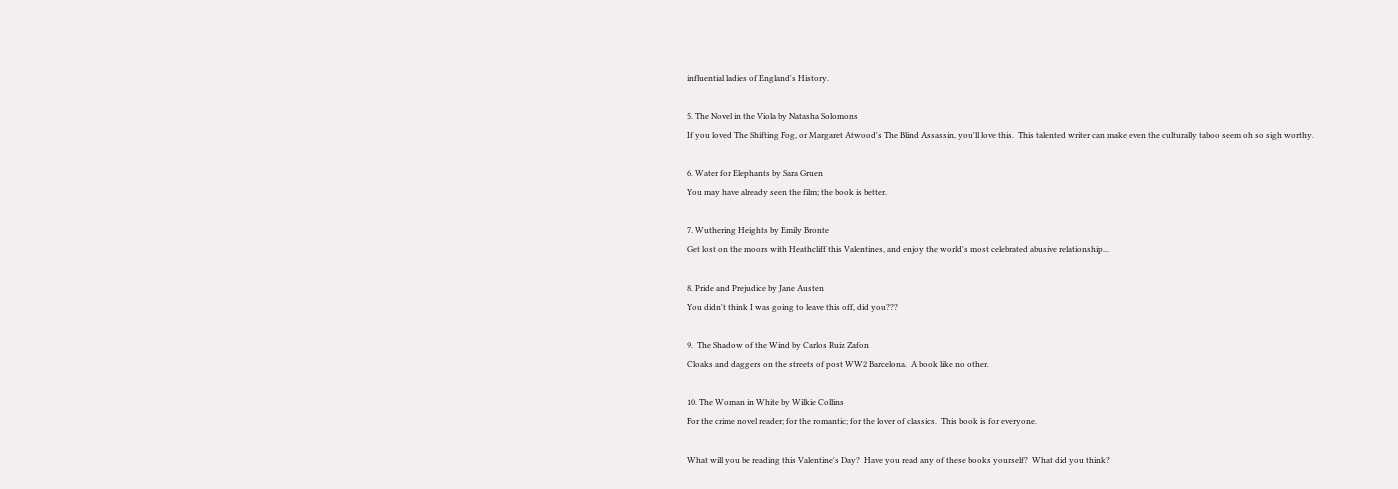influential ladies of England's History.

5. The Novel in the Viola by Natasha Solomons
If you loved The Shifting Fog, or Margaret Atwood's The Blind Assassin, you'll love this.  This talented writer can make even the culturally taboo seem oh so sigh worthy.

6. Water for Elephants by Sara Gruen
You may have already seen the film; the book is better.

7. Wuthering Heights by Emily Bronte
Get lost on the moors with Heathcliff this Valentines, and enjoy the world's most celebrated abusive relationship...

8. Pride and Prejudice by Jane Austen
You didn't think I was going to leave this off, did you???

9.  The Shadow of the Wind by Carlos Ruiz Zafon
Cloaks and daggers on the streets of post WW2 Barcelona.  A book like no other.

10. The Woman in White by Wilkie Collins
For the crime novel reader; for the romantic; for the lover of classics.  This book is for everyone.

What will you be reading this Valentine's Day?  Have you read any of these books yourself?  What did you think?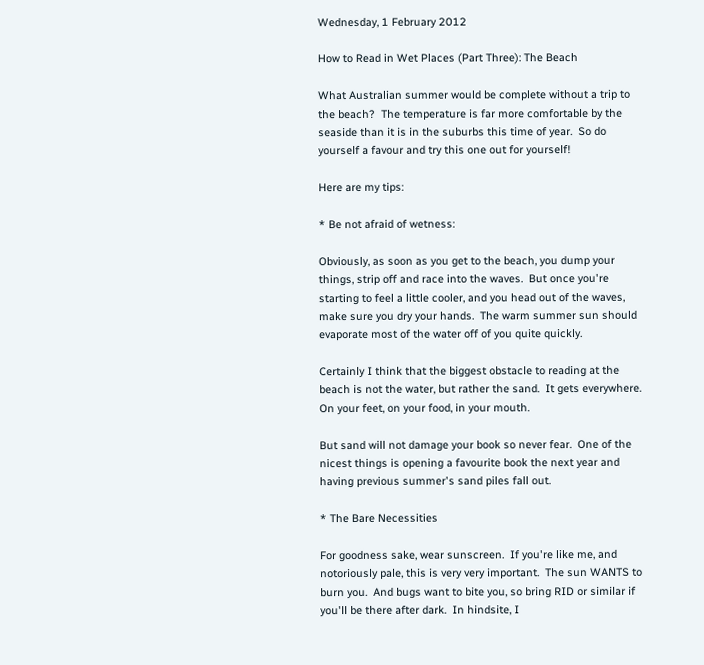Wednesday, 1 February 2012

How to Read in Wet Places (Part Three): The Beach

What Australian summer would be complete without a trip to the beach?  The temperature is far more comfortable by the seaside than it is in the suburbs this time of year.  So do yourself a favour and try this one out for yourself!

Here are my tips:

* Be not afraid of wetness:

Obviously, as soon as you get to the beach, you dump your things, strip off and race into the waves.  But once you're starting to feel a little cooler, and you head out of the waves, make sure you dry your hands.  The warm summer sun should evaporate most of the water off of you quite quickly.

Certainly I think that the biggest obstacle to reading at the beach is not the water, but rather the sand.  It gets everywhere.  On your feet, on your food, in your mouth.

But sand will not damage your book so never fear.  One of the nicest things is opening a favourite book the next year and having previous summer's sand piles fall out.

* The Bare Necessities

For goodness sake, wear sunscreen.  If you're like me, and notoriously pale, this is very very important.  The sun WANTS to burn you.  And bugs want to bite you, so bring RID or similar if you'll be there after dark.  In hindsite, I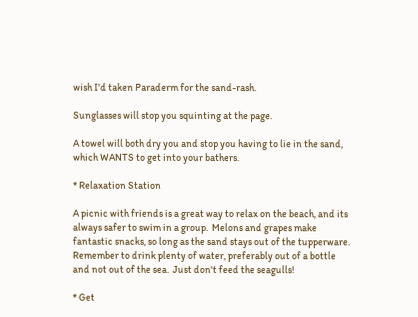wish I'd taken Paraderm for the sand-rash.

Sunglasses will stop you squinting at the page.

A towel will both dry you and stop you having to lie in the sand, which WANTS to get into your bathers.

* Relaxation Station

A picnic with friends is a great way to relax on the beach, and its always safer to swim in a group.  Melons and grapes make fantastic snacks, so long as the sand stays out of the tupperware.  Remember to drink plenty of water, preferably out of a bottle and not out of the sea.  Just don't feed the seagulls!

* Get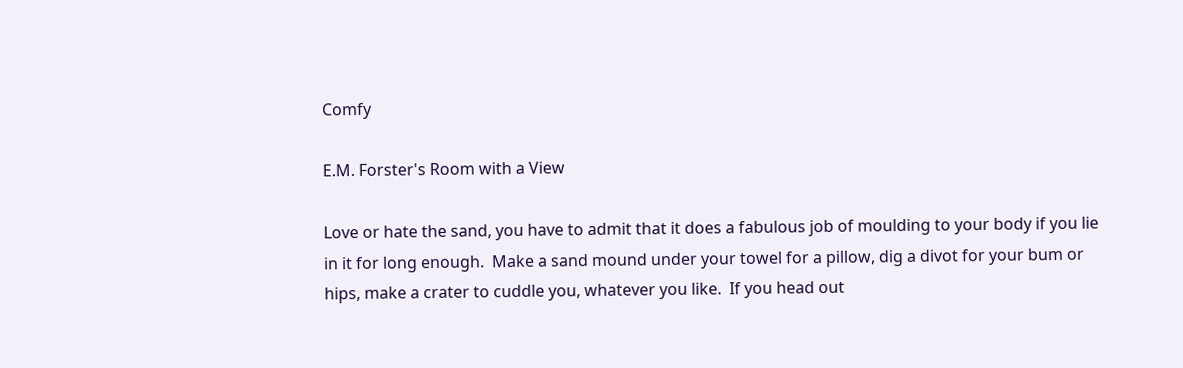Comfy

E.M. Forster's Room with a View

Love or hate the sand, you have to admit that it does a fabulous job of moulding to your body if you lie in it for long enough.  Make a sand mound under your towel for a pillow, dig a divot for your bum or hips, make a crater to cuddle you, whatever you like.  If you head out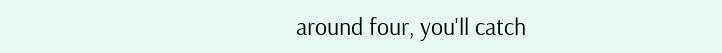around four, you'll catch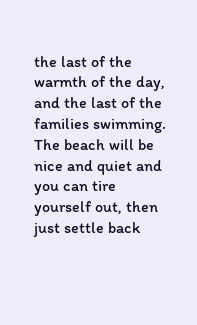the last of the warmth of the day, and the last of the families swimming.  The beach will be nice and quiet and you can tire yourself out, then just settle back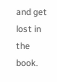and get lost in the book.